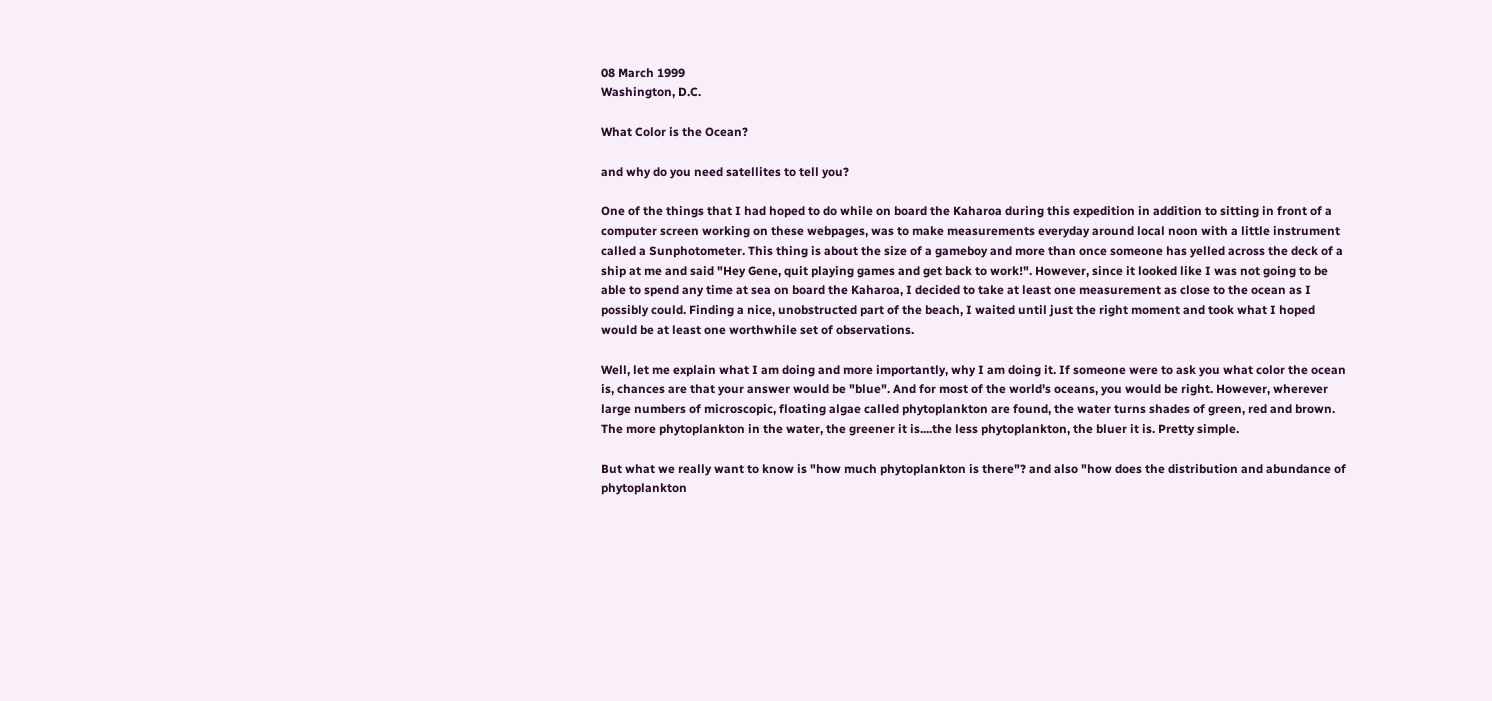08 March 1999
Washington, D.C.

What Color is the Ocean?

and why do you need satellites to tell you?

One of the things that I had hoped to do while on board the Kaharoa during this expedition in addition to sitting in front of a computer screen working on these webpages, was to make measurements everyday around local noon with a little instrument called a Sunphotometer. This thing is about the size of a gameboy and more than once someone has yelled across the deck of a ship at me and said "Hey Gene, quit playing games and get back to work!". However, since it looked like I was not going to be able to spend any time at sea on board the Kaharoa, I decided to take at least one measurement as close to the ocean as I possibly could. Finding a nice, unobstructed part of the beach, I waited until just the right moment and took what I hoped would be at least one worthwhile set of observations.

Well, let me explain what I am doing and more importantly, why I am doing it. If someone were to ask you what color the ocean is, chances are that your answer would be "blue". And for most of the world's oceans, you would be right. However, wherever large numbers of microscopic, floating algae called phytoplankton are found, the water turns shades of green, red and brown. The more phytoplankton in the water, the greener it is....the less phytoplankton, the bluer it is. Pretty simple.

But what we really want to know is "how much phytoplankton is there"? and also "how does the distribution and abundance of phytoplankton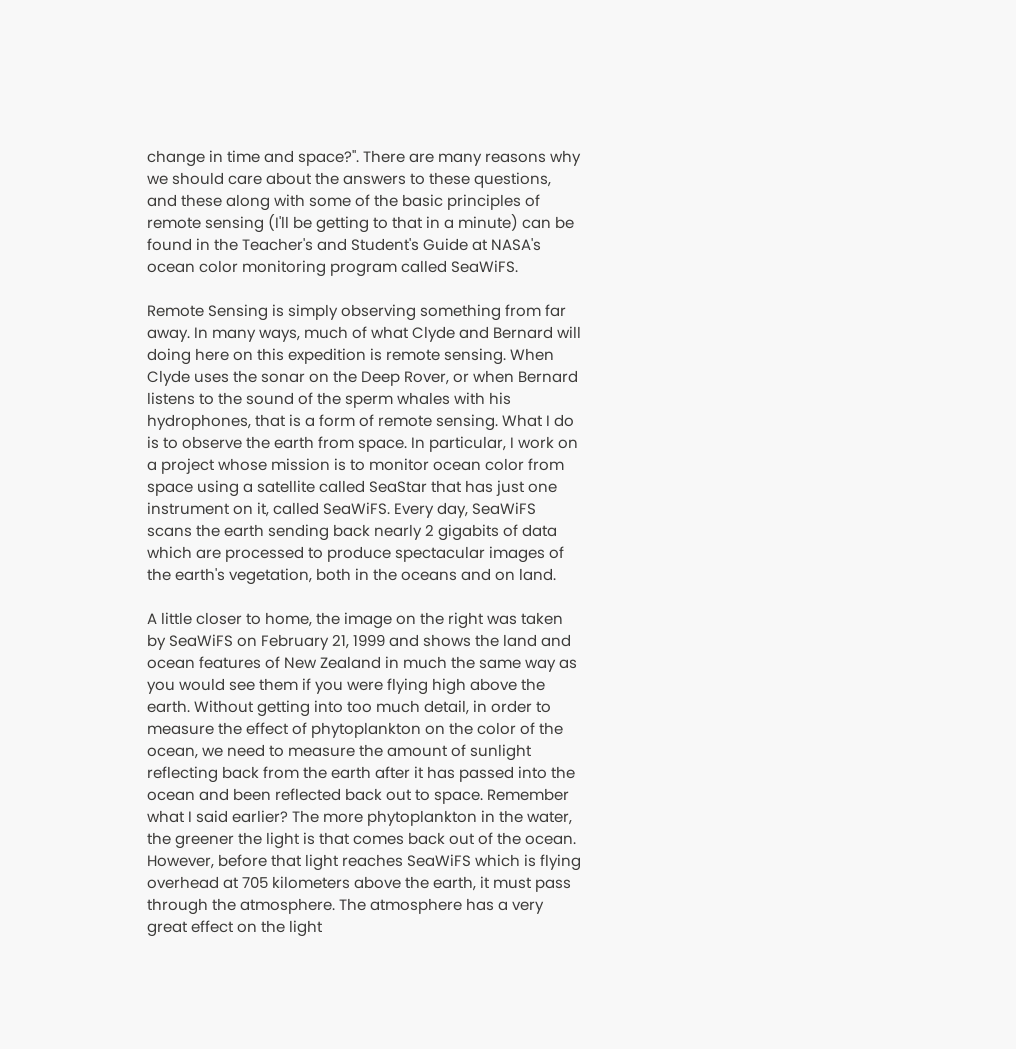change in time and space?". There are many reasons why we should care about the answers to these questions, and these along with some of the basic principles of remote sensing (I'll be getting to that in a minute) can be found in the Teacher's and Student's Guide at NASA's ocean color monitoring program called SeaWiFS.

Remote Sensing is simply observing something from far away. In many ways, much of what Clyde and Bernard will doing here on this expedition is remote sensing. When Clyde uses the sonar on the Deep Rover, or when Bernard listens to the sound of the sperm whales with his hydrophones, that is a form of remote sensing. What I do is to observe the earth from space. In particular, I work on a project whose mission is to monitor ocean color from space using a satellite called SeaStar that has just one instrument on it, called SeaWiFS. Every day, SeaWiFS scans the earth sending back nearly 2 gigabits of data which are processed to produce spectacular images of the earth's vegetation, both in the oceans and on land.

A little closer to home, the image on the right was taken by SeaWiFS on February 21, 1999 and shows the land and ocean features of New Zealand in much the same way as you would see them if you were flying high above the earth. Without getting into too much detail, in order to measure the effect of phytoplankton on the color of the ocean, we need to measure the amount of sunlight reflecting back from the earth after it has passed into the ocean and been reflected back out to space. Remember what I said earlier? The more phytoplankton in the water, the greener the light is that comes back out of the ocean. However, before that light reaches SeaWiFS which is flying overhead at 705 kilometers above the earth, it must pass through the atmosphere. The atmosphere has a very great effect on the light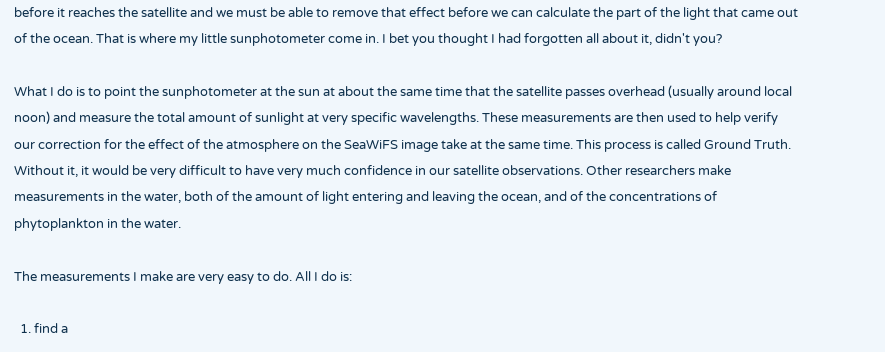before it reaches the satellite and we must be able to remove that effect before we can calculate the part of the light that came out of the ocean. That is where my little sunphotometer come in. I bet you thought I had forgotten all about it, didn't you?

What I do is to point the sunphotometer at the sun at about the same time that the satellite passes overhead (usually around local noon) and measure the total amount of sunlight at very specific wavelengths. These measurements are then used to help verify our correction for the effect of the atmosphere on the SeaWiFS image take at the same time. This process is called Ground Truth. Without it, it would be very difficult to have very much confidence in our satellite observations. Other researchers make measurements in the water, both of the amount of light entering and leaving the ocean, and of the concentrations of phytoplankton in the water.

The measurements I make are very easy to do. All I do is:

  1. find a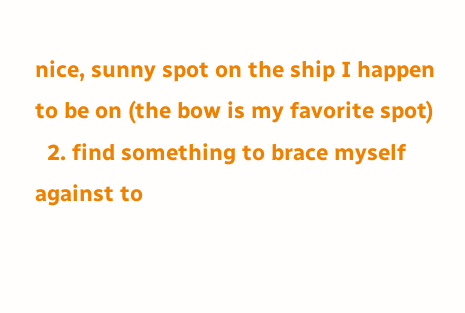nice, sunny spot on the ship I happen to be on (the bow is my favorite spot)
  2. find something to brace myself against to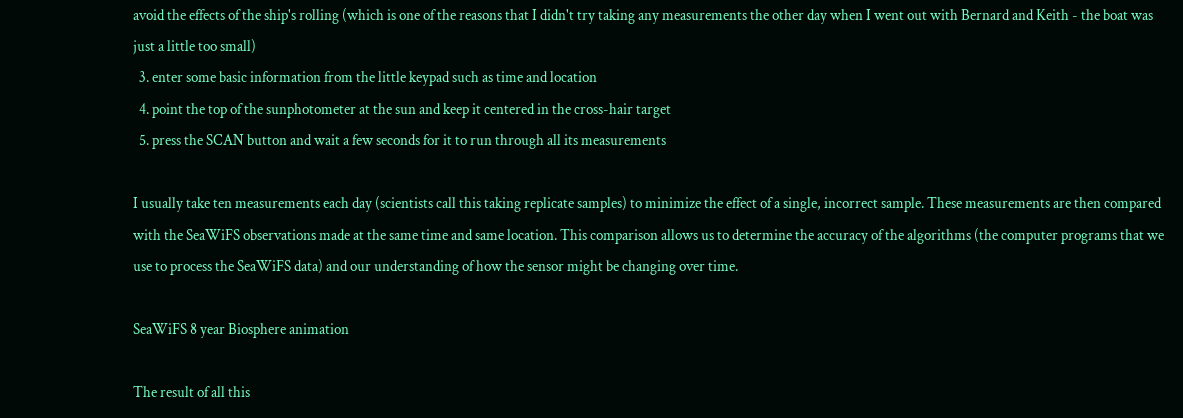avoid the effects of the ship's rolling (which is one of the reasons that I didn't try taking any measurements the other day when I went out with Bernard and Keith - the boat was just a little too small)
  3. enter some basic information from the little keypad such as time and location
  4. point the top of the sunphotometer at the sun and keep it centered in the cross-hair target
  5. press the SCAN button and wait a few seconds for it to run through all its measurements

I usually take ten measurements each day (scientists call this taking replicate samples) to minimize the effect of a single, incorrect sample. These measurements are then compared with the SeaWiFS observations made at the same time and same location. This comparison allows us to determine the accuracy of the algorithms (the computer programs that we use to process the SeaWiFS data) and our understanding of how the sensor might be changing over time.

SeaWiFS 8 year Biosphere animation

The result of all this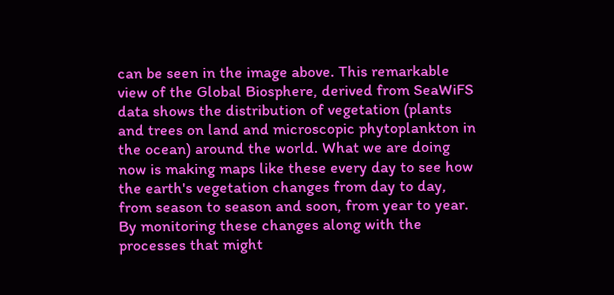can be seen in the image above. This remarkable view of the Global Biosphere, derived from SeaWiFS data shows the distribution of vegetation (plants and trees on land and microscopic phytoplankton in the ocean) around the world. What we are doing now is making maps like these every day to see how the earth's vegetation changes from day to day, from season to season and soon, from year to year. By monitoring these changes along with the processes that might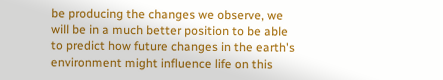be producing the changes we observe, we will be in a much better position to be able to predict how future changes in the earth's environment might influence life on this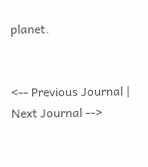planet.


<-- Previous Journal | Next Journal -->